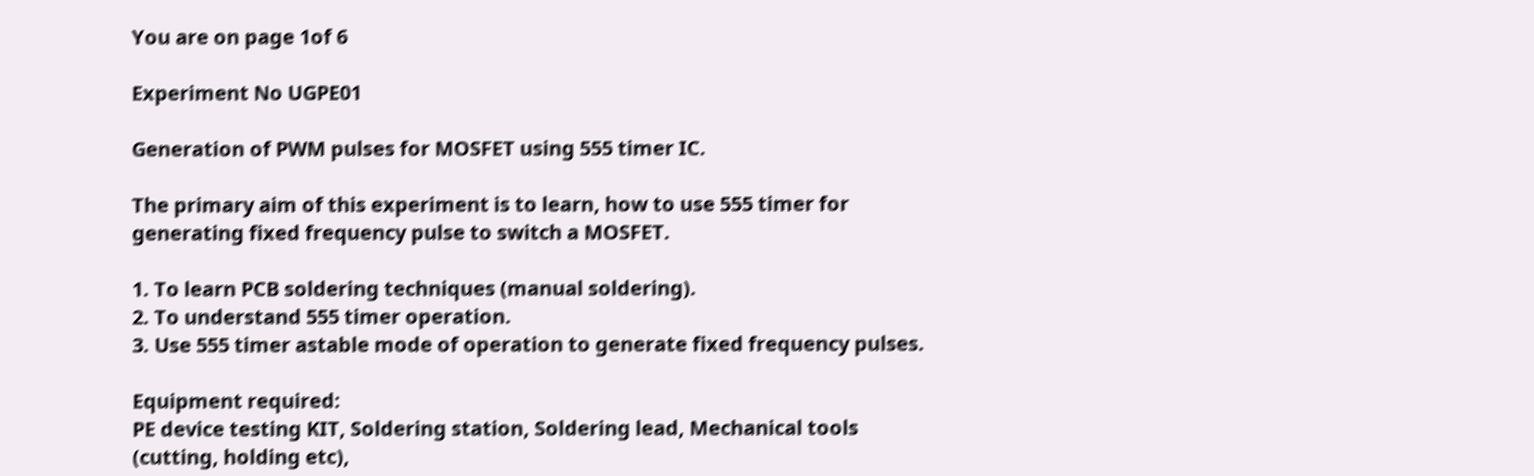You are on page 1of 6

Experiment No UGPE01

Generation of PWM pulses for MOSFET using 555 timer IC.

The primary aim of this experiment is to learn, how to use 555 timer for
generating fixed frequency pulse to switch a MOSFET.

1. To learn PCB soldering techniques (manual soldering).
2. To understand 555 timer operation.
3. Use 555 timer astable mode of operation to generate fixed frequency pulses.

Equipment required:
PE device testing KIT, Soldering station, Soldering lead, Mechanical tools
(cutting, holding etc),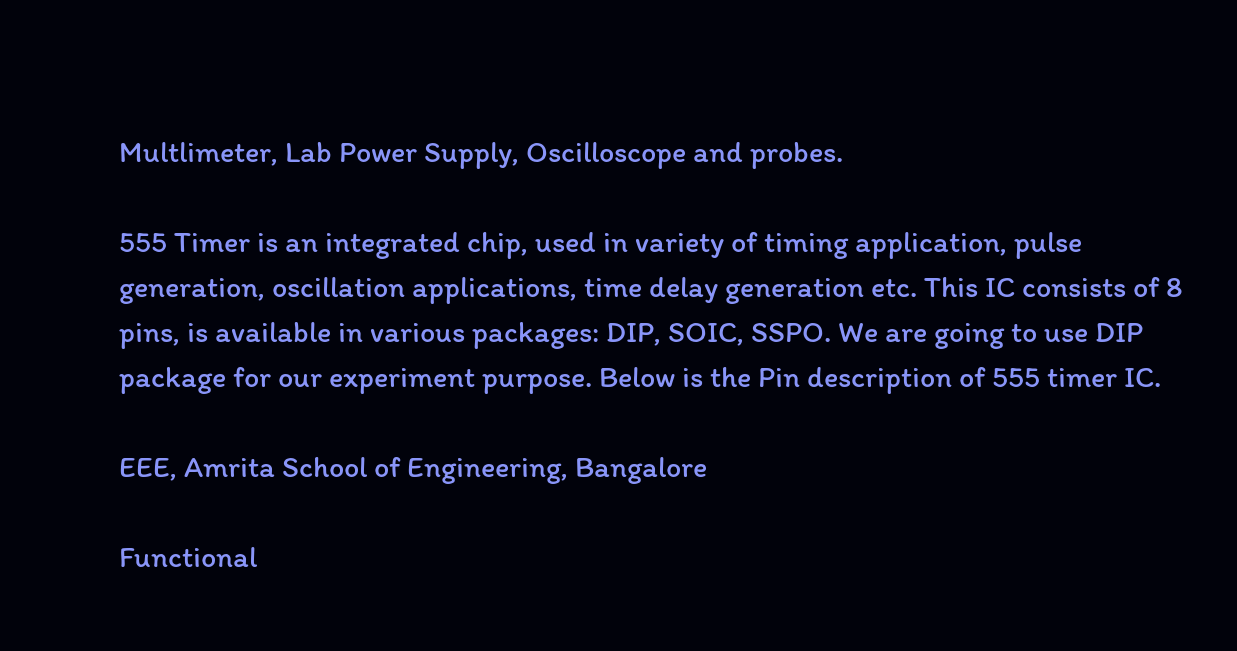Multlimeter, Lab Power Supply, Oscilloscope and probes.

555 Timer is an integrated chip, used in variety of timing application, pulse
generation, oscillation applications, time delay generation etc. This IC consists of 8
pins, is available in various packages: DIP, SOIC, SSPO. We are going to use DIP
package for our experiment purpose. Below is the Pin description of 555 timer IC.

EEE, Amrita School of Engineering, Bangalore

Functional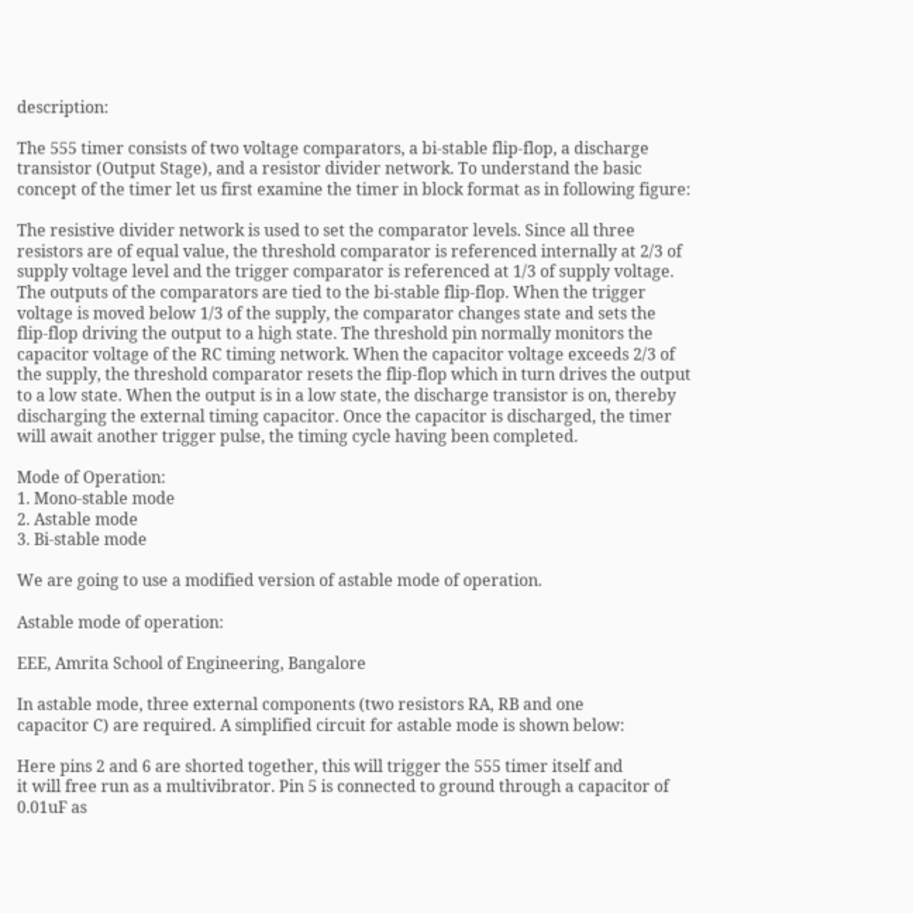description:

The 555 timer consists of two voltage comparators, a bi-stable flip-flop, a discharge
transistor (Output Stage), and a resistor divider network. To understand the basic
concept of the timer let us first examine the timer in block format as in following figure:

The resistive divider network is used to set the comparator levels. Since all three
resistors are of equal value, the threshold comparator is referenced internally at 2/3 of
supply voltage level and the trigger comparator is referenced at 1/3 of supply voltage.
The outputs of the comparators are tied to the bi-stable flip-flop. When the trigger
voltage is moved below 1/3 of the supply, the comparator changes state and sets the
flip-flop driving the output to a high state. The threshold pin normally monitors the
capacitor voltage of the RC timing network. When the capacitor voltage exceeds 2/3 of
the supply, the threshold comparator resets the flip-flop which in turn drives the output
to a low state. When the output is in a low state, the discharge transistor is on, thereby
discharging the external timing capacitor. Once the capacitor is discharged, the timer
will await another trigger pulse, the timing cycle having been completed.

Mode of Operation:
1. Mono-stable mode
2. Astable mode
3. Bi-stable mode

We are going to use a modified version of astable mode of operation.

Astable mode of operation:

EEE, Amrita School of Engineering, Bangalore

In astable mode, three external components (two resistors RA, RB and one
capacitor C) are required. A simplified circuit for astable mode is shown below:

Here pins 2 and 6 are shorted together, this will trigger the 555 timer itself and
it will free run as a multivibrator. Pin 5 is connected to ground through a capacitor of
0.01uF as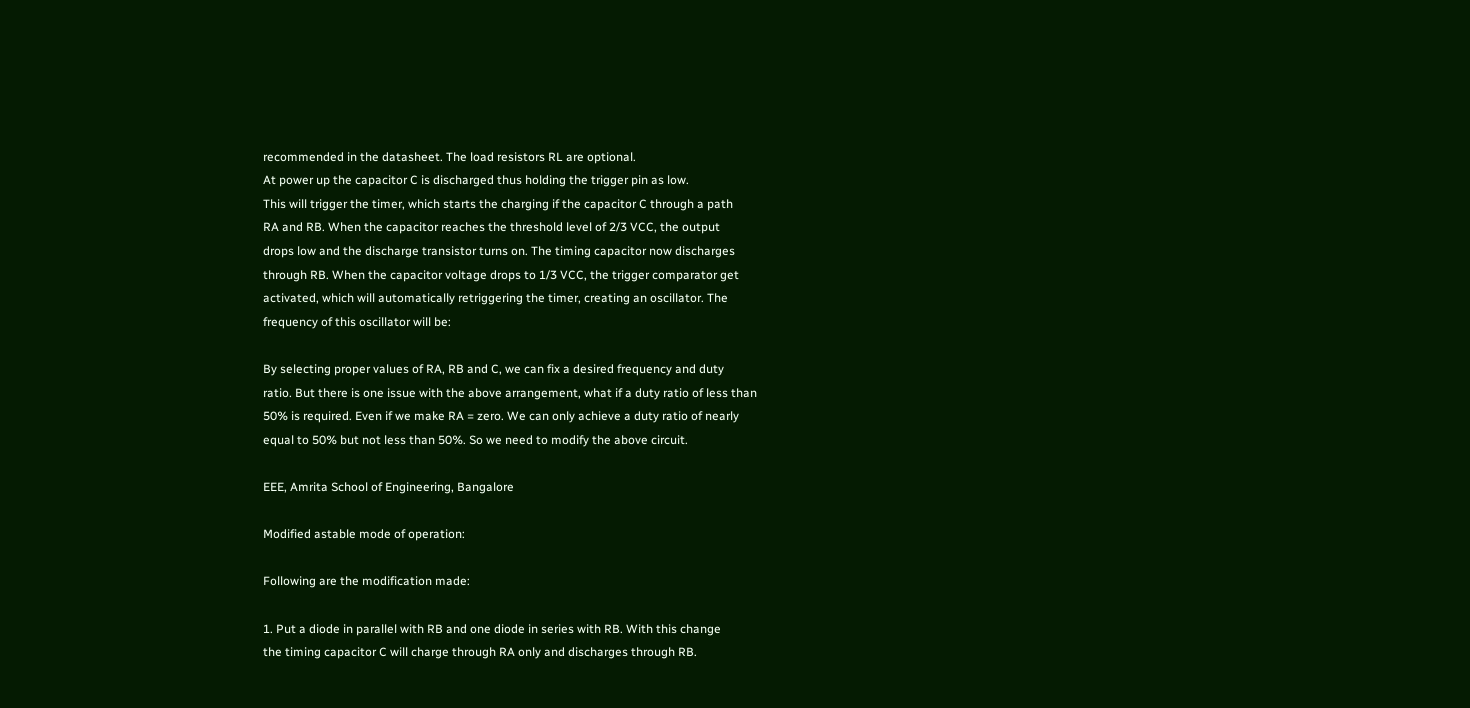recommended in the datasheet. The load resistors RL are optional.
At power up the capacitor C is discharged thus holding the trigger pin as low.
This will trigger the timer, which starts the charging if the capacitor C through a path
RA and RB. When the capacitor reaches the threshold level of 2/3 VCC, the output
drops low and the discharge transistor turns on. The timing capacitor now discharges
through RB. When the capacitor voltage drops to 1/3 VCC, the trigger comparator get
activated, which will automatically retriggering the timer, creating an oscillator. The
frequency of this oscillator will be:

By selecting proper values of RA, RB and C, we can fix a desired frequency and duty
ratio. But there is one issue with the above arrangement, what if a duty ratio of less than
50% is required. Even if we make RA = zero. We can only achieve a duty ratio of nearly
equal to 50% but not less than 50%. So we need to modify the above circuit.

EEE, Amrita School of Engineering, Bangalore

Modified astable mode of operation:

Following are the modification made:

1. Put a diode in parallel with RB and one diode in series with RB. With this change
the timing capacitor C will charge through RA only and discharges through RB.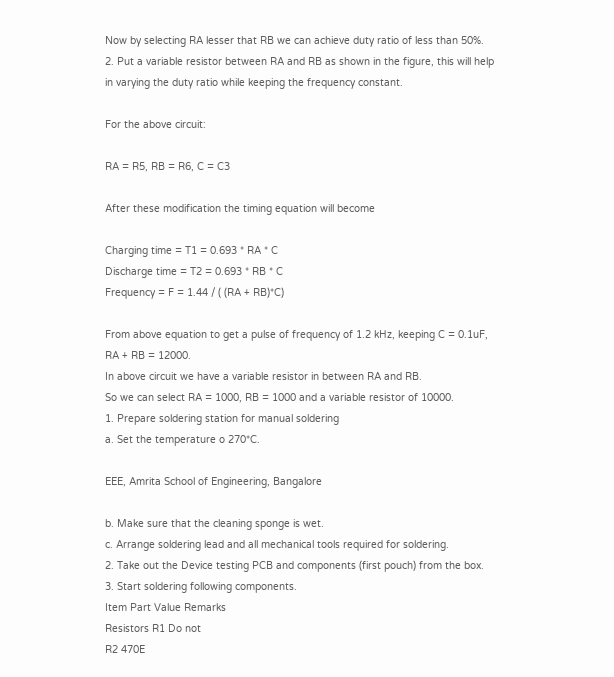Now by selecting RA lesser that RB we can achieve duty ratio of less than 50%.
2. Put a variable resistor between RA and RB as shown in the figure, this will help
in varying the duty ratio while keeping the frequency constant.

For the above circuit:

RA = R5, RB = R6, C = C3

After these modification the timing equation will become

Charging time = T1 = 0.693 * RA * C
Discharge time = T2 = 0.693 * RB * C
Frequency = F = 1.44 / ( (RA + RB)*C)

From above equation to get a pulse of frequency of 1.2 kHz, keeping C = 0.1uF,
RA + RB = 12000.
In above circuit we have a variable resistor in between RA and RB.
So we can select RA = 1000, RB = 1000 and a variable resistor of 10000.
1. Prepare soldering station for manual soldering
a. Set the temperature o 270*C.

EEE, Amrita School of Engineering, Bangalore

b. Make sure that the cleaning sponge is wet.
c. Arrange soldering lead and all mechanical tools required for soldering.
2. Take out the Device testing PCB and components (first pouch) from the box.
3. Start soldering following components.
Item Part Value Remarks
Resistors R1 Do not
R2 470E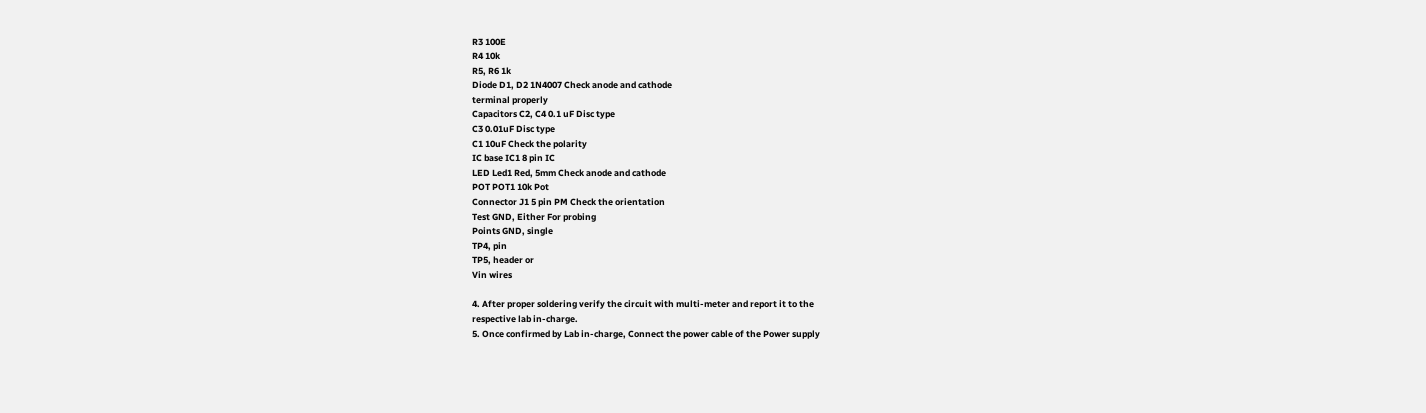R3 100E
R4 10k
R5, R6 1k
Diode D1, D2 1N4007 Check anode and cathode
terminal properly
Capacitors C2, C4 0.1 uF Disc type
C3 0.01uF Disc type
C1 10uF Check the polarity
IC base IC1 8 pin IC
LED Led1 Red, 5mm Check anode and cathode
POT POT1 10k Pot
Connector J1 5 pin PM Check the orientation
Test GND, Either For probing
Points GND, single
TP4, pin
TP5, header or
Vin wires

4. After proper soldering verify the circuit with multi-meter and report it to the
respective lab in-charge.
5. Once confirmed by Lab in-charge, Connect the power cable of the Power supply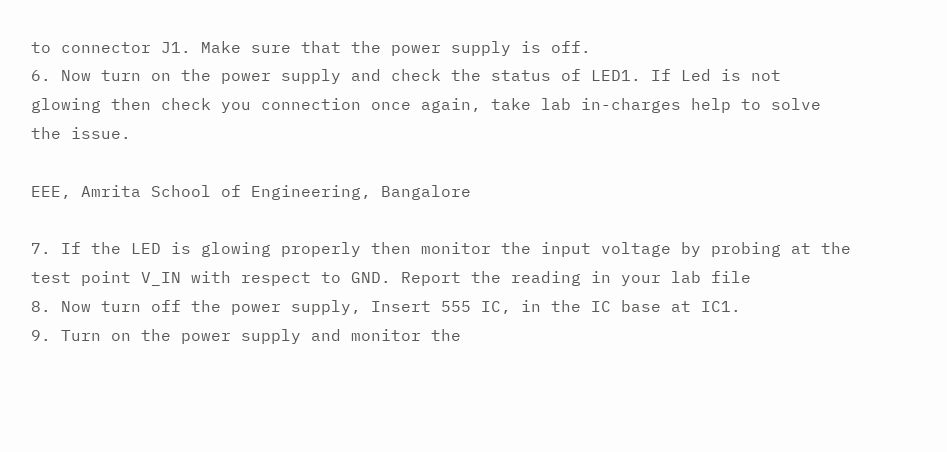to connector J1. Make sure that the power supply is off.
6. Now turn on the power supply and check the status of LED1. If Led is not
glowing then check you connection once again, take lab in-charges help to solve
the issue.

EEE, Amrita School of Engineering, Bangalore

7. If the LED is glowing properly then monitor the input voltage by probing at the
test point V_IN with respect to GND. Report the reading in your lab file
8. Now turn off the power supply, Insert 555 IC, in the IC base at IC1.
9. Turn on the power supply and monitor the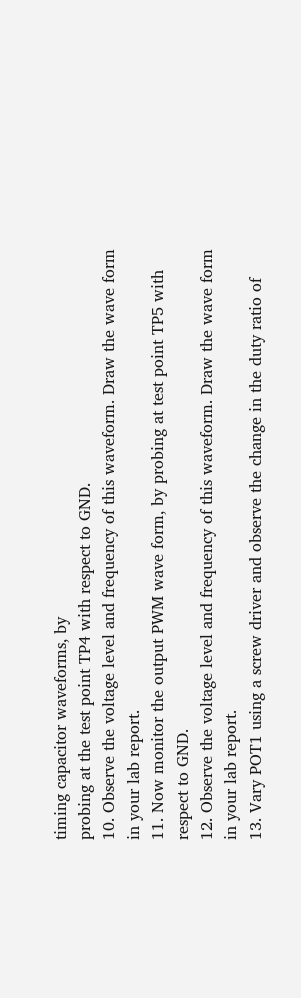timing capacitor waveforms, by
probing at the test point TP4 with respect to GND.
10. Observe the voltage level and frequency of this waveform. Draw the wave form
in your lab report.
11. Now monitor the output PWM wave form, by probing at test point TP5 with
respect to GND.
12. Observe the voltage level and frequency of this waveform. Draw the wave form
in your lab report.
13. Vary POT1 using a screw driver and observe the change in the duty ratio of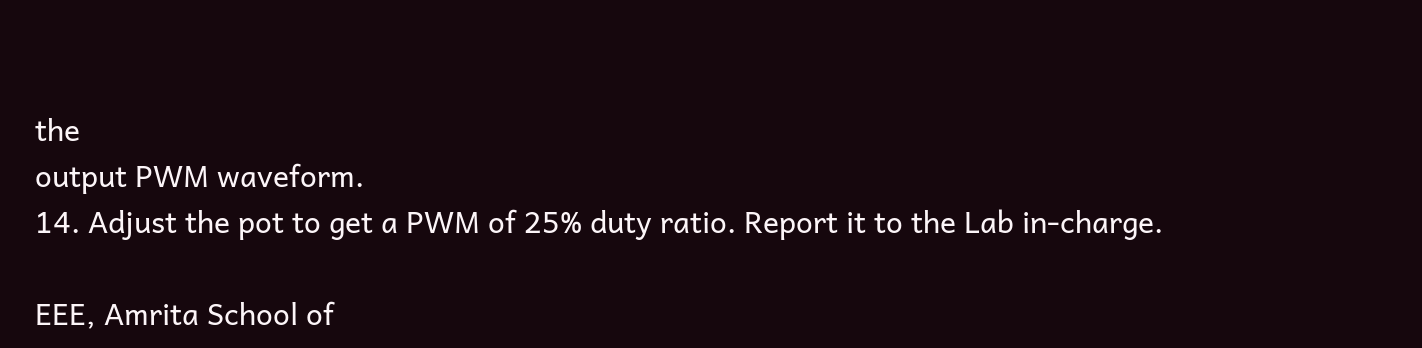the
output PWM waveform.
14. Adjust the pot to get a PWM of 25% duty ratio. Report it to the Lab in-charge.

EEE, Amrita School of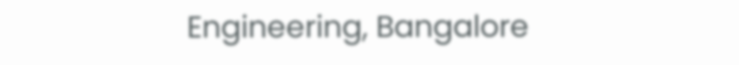Engineering, Bangalore